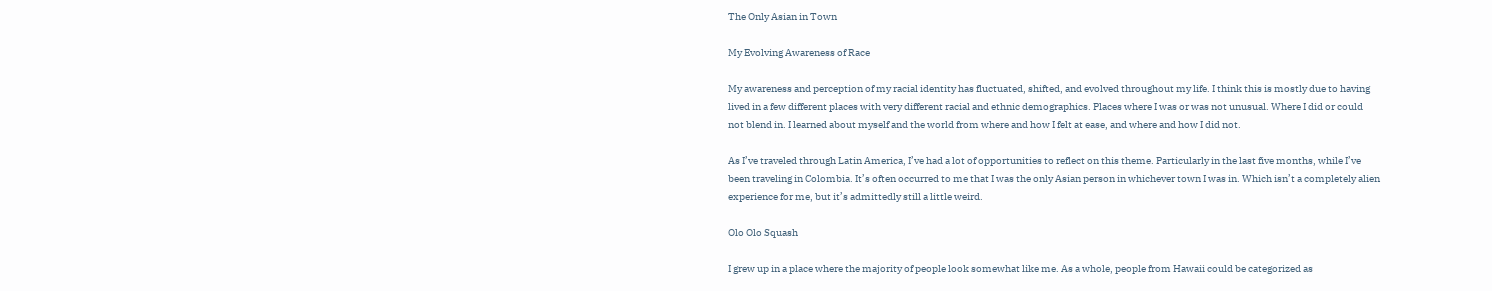The Only Asian in Town

My Evolving Awareness of Race

My awareness and perception of my racial identity has fluctuated, shifted, and evolved throughout my life. I think this is mostly due to having lived in a few different places with very different racial and ethnic demographics. Places where I was or was not unusual. Where I did or could not blend in. I learned about myself and the world from where and how I felt at ease, and where and how I did not.

As I’ve traveled through Latin America, I’ve had a lot of opportunities to reflect on this theme. Particularly in the last five months, while I’ve been traveling in Colombia. It’s often occurred to me that I was the only Asian person in whichever town I was in. Which isn’t a completely alien experience for me, but it’s admittedly still a little weird.

Olo Olo Squash

I grew up in a place where the majority of people look somewhat like me. As a whole, people from Hawaii could be categorized as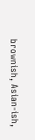brownish, Asian-ish,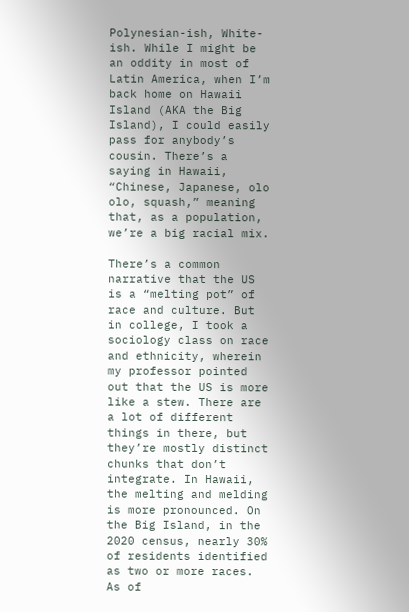Polynesian-ish, White-ish. While I might be an oddity in most of Latin America, when I’m back home on Hawaii Island (AKA the Big Island), I could easily pass for anybody’s cousin. There’s a saying in Hawaii, “Chinese, Japanese, olo olo, squash,” meaning that, as a population, we’re a big racial mix.

There’s a common narrative that the US is a “melting pot” of race and culture. But in college, I took a sociology class on race and ethnicity, wherein my professor pointed out that the US is more like a stew. There are a lot of different things in there, but they’re mostly distinct chunks that don’t integrate. In Hawaii, the melting and melding is more pronounced. On the Big Island, in the 2020 census, nearly 30% of residents identified as two or more races. As of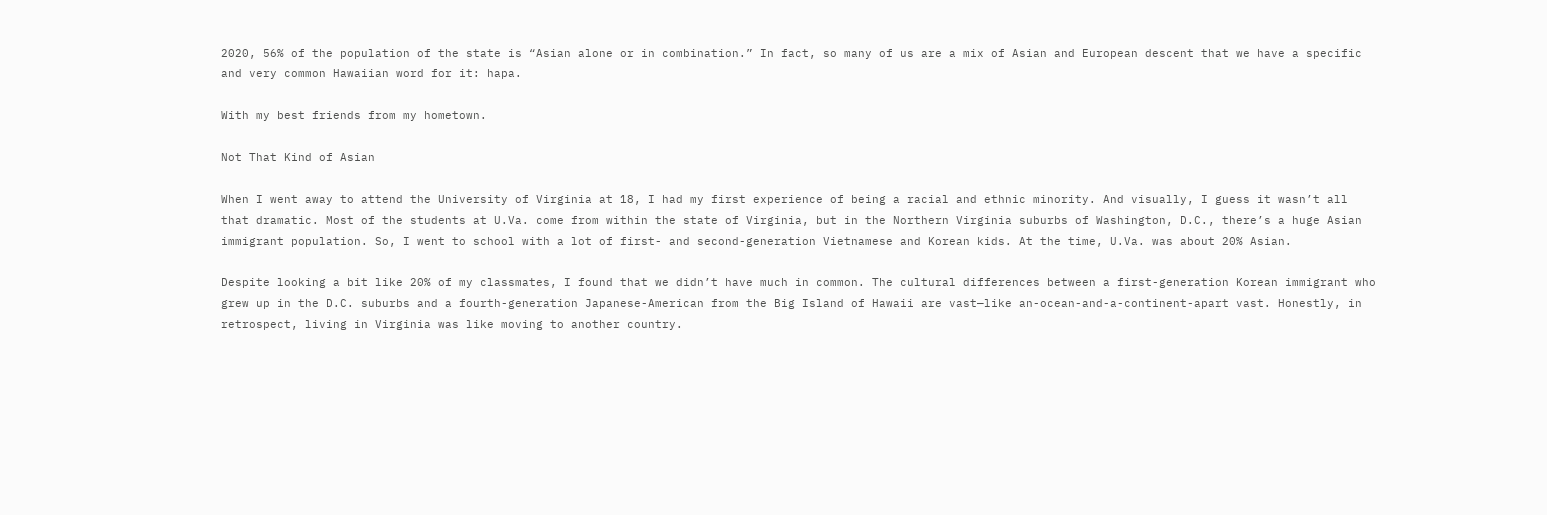2020, 56% of the population of the state is “Asian alone or in combination.” In fact, so many of us are a mix of Asian and European descent that we have a specific and very common Hawaiian word for it: hapa.

With my best friends from my hometown.

Not That Kind of Asian

When I went away to attend the University of Virginia at 18, I had my first experience of being a racial and ethnic minority. And visually, I guess it wasn’t all that dramatic. Most of the students at U.Va. come from within the state of Virginia, but in the Northern Virginia suburbs of Washington, D.C., there’s a huge Asian immigrant population. So, I went to school with a lot of first- and second-generation Vietnamese and Korean kids. At the time, U.Va. was about 20% Asian.

Despite looking a bit like 20% of my classmates, I found that we didn’t have much in common. The cultural differences between a first-generation Korean immigrant who grew up in the D.C. suburbs and a fourth-generation Japanese-American from the Big Island of Hawaii are vast—like an-ocean-and-a-continent-apart vast. Honestly, in retrospect, living in Virginia was like moving to another country.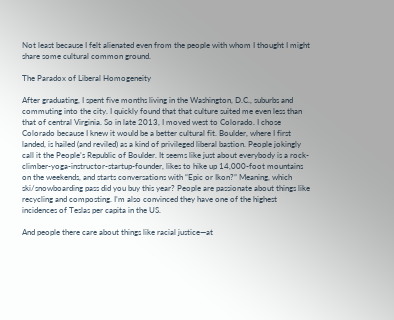Not least because I felt alienated even from the people with whom I thought I might share some cultural common ground.

The Paradox of Liberal Homogeneity

After graduating, I spent five months living in the Washington, D.C., suburbs and commuting into the city. I quickly found that that culture suited me even less than that of central Virginia. So in late 2013, I moved west to Colorado. I chose Colorado because I knew it would be a better cultural fit. Boulder, where I first landed, is hailed (and reviled) as a kind of privileged liberal bastion. People jokingly call it the People’s Republic of Boulder. It seems like just about everybody is a rock-climber-yoga-instructor-startup-founder, likes to hike up 14,000-foot mountains on the weekends, and starts conversations with “Epic or Ikon?” Meaning, which ski/snowboarding pass did you buy this year? People are passionate about things like recycling and composting. I’m also convinced they have one of the highest incidences of Teslas per capita in the US.

And people there care about things like racial justice—at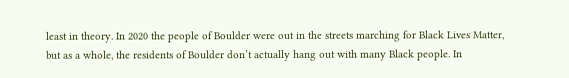least in theory. In 2020 the people of Boulder were out in the streets marching for Black Lives Matter, but as a whole, the residents of Boulder don’t actually hang out with many Black people. In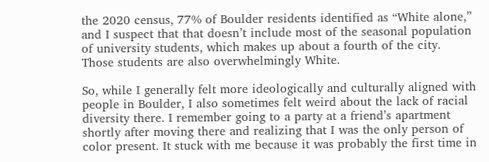the 2020 census, 77% of Boulder residents identified as “White alone,” and I suspect that that doesn’t include most of the seasonal population of university students, which makes up about a fourth of the city. Those students are also overwhelmingly White.

So, while I generally felt more ideologically and culturally aligned with people in Boulder, I also sometimes felt weird about the lack of racial diversity there. I remember going to a party at a friend’s apartment shortly after moving there and realizing that I was the only person of color present. It stuck with me because it was probably the first time in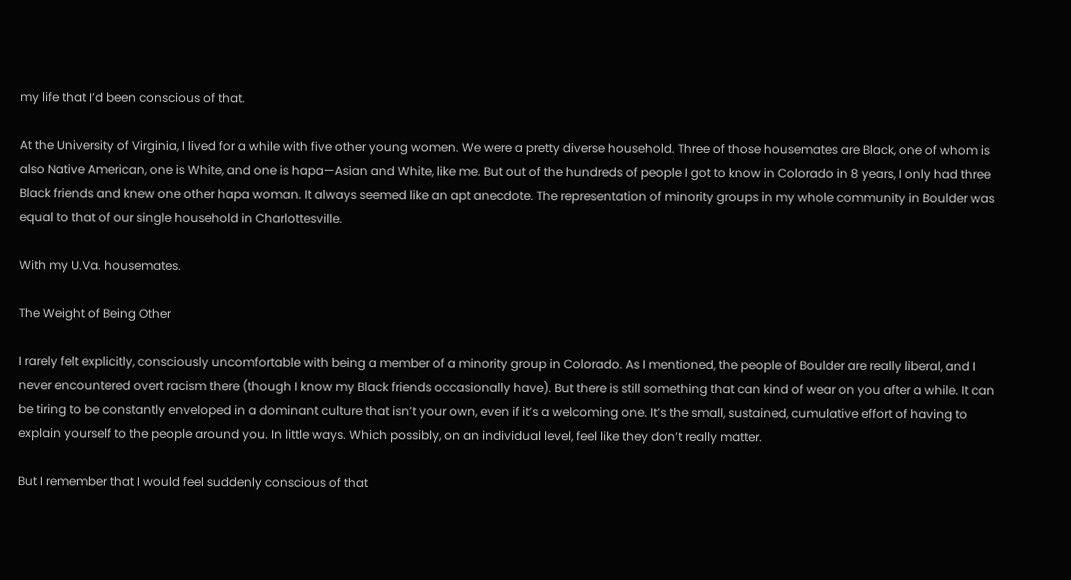my life that I’d been conscious of that.

At the University of Virginia, I lived for a while with five other young women. We were a pretty diverse household. Three of those housemates are Black, one of whom is also Native American, one is White, and one is hapa—Asian and White, like me. But out of the hundreds of people I got to know in Colorado in 8 years, I only had three Black friends and knew one other hapa woman. It always seemed like an apt anecdote. The representation of minority groups in my whole community in Boulder was equal to that of our single household in Charlottesville.

With my U.Va. housemates.

The Weight of Being Other

I rarely felt explicitly, consciously uncomfortable with being a member of a minority group in Colorado. As I mentioned, the people of Boulder are really liberal, and I never encountered overt racism there (though I know my Black friends occasionally have). But there is still something that can kind of wear on you after a while. It can be tiring to be constantly enveloped in a dominant culture that isn’t your own, even if it’s a welcoming one. It’s the small, sustained, cumulative effort of having to explain yourself to the people around you. In little ways. Which possibly, on an individual level, feel like they don’t really matter.

But I remember that I would feel suddenly conscious of that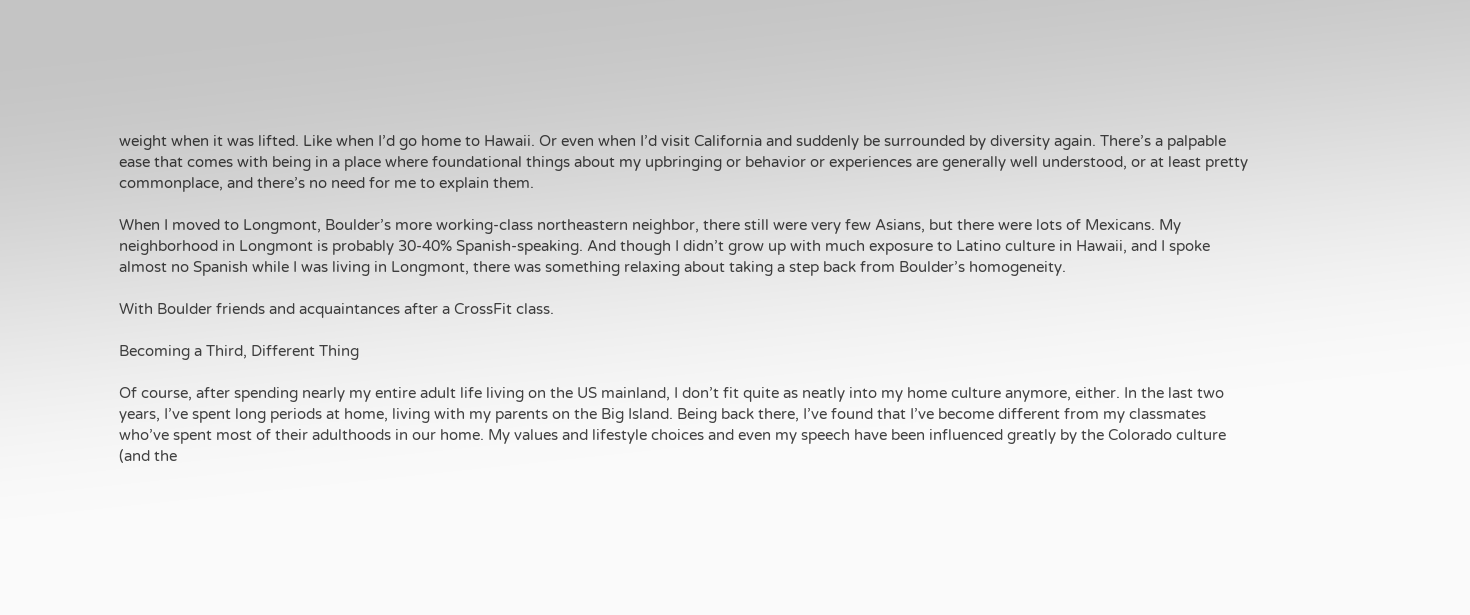weight when it was lifted. Like when I’d go home to Hawaii. Or even when I’d visit California and suddenly be surrounded by diversity again. There’s a palpable ease that comes with being in a place where foundational things about my upbringing or behavior or experiences are generally well understood, or at least pretty commonplace, and there’s no need for me to explain them.

When I moved to Longmont, Boulder’s more working-class northeastern neighbor, there still were very few Asians, but there were lots of Mexicans. My neighborhood in Longmont is probably 30-40% Spanish-speaking. And though I didn’t grow up with much exposure to Latino culture in Hawaii, and I spoke almost no Spanish while I was living in Longmont, there was something relaxing about taking a step back from Boulder’s homogeneity.

With Boulder friends and acquaintances after a CrossFit class.

Becoming a Third, Different Thing

Of course, after spending nearly my entire adult life living on the US mainland, I don’t fit quite as neatly into my home culture anymore, either. In the last two years, I’ve spent long periods at home, living with my parents on the Big Island. Being back there, I’ve found that I’ve become different from my classmates who’ve spent most of their adulthoods in our home. My values and lifestyle choices and even my speech have been influenced greatly by the Colorado culture (and the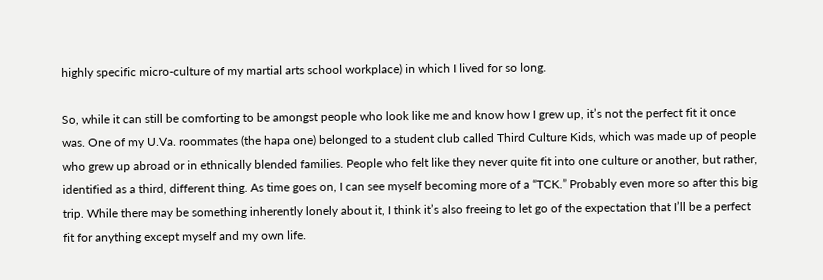highly specific micro-culture of my martial arts school workplace) in which I lived for so long.

So, while it can still be comforting to be amongst people who look like me and know how I grew up, it’s not the perfect fit it once was. One of my U.Va. roommates (the hapa one) belonged to a student club called Third Culture Kids, which was made up of people who grew up abroad or in ethnically blended families. People who felt like they never quite fit into one culture or another, but rather, identified as a third, different thing. As time goes on, I can see myself becoming more of a “TCK.” Probably even more so after this big trip. While there may be something inherently lonely about it, I think it’s also freeing to let go of the expectation that I’ll be a perfect fit for anything except myself and my own life.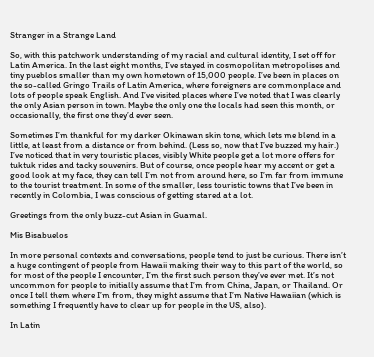Stranger in a Strange Land

So, with this patchwork understanding of my racial and cultural identity, I set off for Latin America. In the last eight months, I’ve stayed in cosmopolitan metropolises and tiny pueblos smaller than my own hometown of 15,000 people. I’ve been in places on the so-called Gringo Trails of Latin America, where foreigners are commonplace and lots of people speak English. And I’ve visited places where I’ve noted that I was clearly the only Asian person in town. Maybe the only one the locals had seen this month, or occasionally, the first one they’d ever seen.

Sometimes I’m thankful for my darker Okinawan skin tone, which lets me blend in a little, at least from a distance or from behind. (Less so, now that I’ve buzzed my hair.) I’ve noticed that in very touristic places, visibly White people get a lot more offers for tuktuk rides and tacky souvenirs. But of course, once people hear my accent or get a good look at my face, they can tell I’m not from around here, so I’m far from immune to the tourist treatment. In some of the smaller, less touristic towns that I’ve been in recently in Colombia, I was conscious of getting stared at a lot.

Greetings from the only buzz-cut Asian in Guamal.

Mis Bisabuelos

In more personal contexts and conversations, people tend to just be curious. There isn’t a huge contingent of people from Hawaii making their way to this part of the world, so for most of the people I encounter, I’m the first such person they’ve ever met. It’s not uncommon for people to initially assume that I’m from China, Japan, or Thailand. Or once I tell them where I’m from, they might assume that I’m Native Hawaiian (which is something I frequently have to clear up for people in the US, also).

In Latin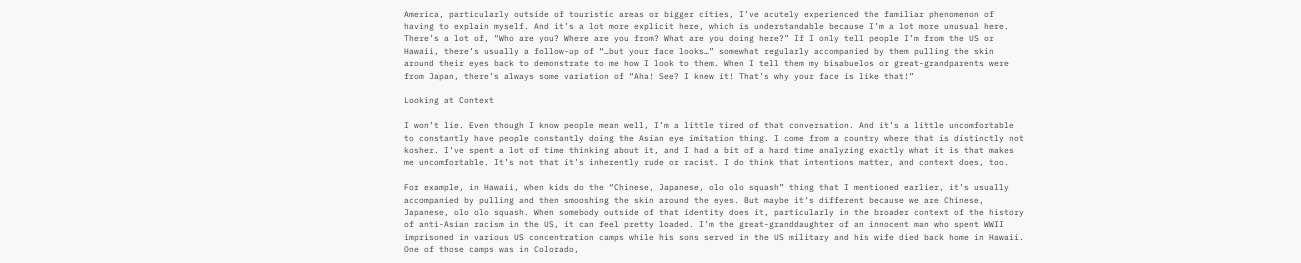America, particularly outside of touristic areas or bigger cities, I’ve acutely experienced the familiar phenomenon of having to explain myself. And it’s a lot more explicit here, which is understandable because I’m a lot more unusual here. There’s a lot of, “Who are you? Where are you from? What are you doing here?” If I only tell people I’m from the US or Hawaii, there’s usually a follow-up of “…but your face looks…” somewhat regularly accompanied by them pulling the skin around their eyes back to demonstrate to me how I look to them. When I tell them my bisabuelos or great-grandparents were from Japan, there’s always some variation of “Aha! See? I knew it! That’s why your face is like that!”

Looking at Context

I won’t lie. Even though I know people mean well, I’m a little tired of that conversation. And it’s a little uncomfortable to constantly have people constantly doing the Asian eye imitation thing. I come from a country where that is distinctly not kosher. I’ve spent a lot of time thinking about it, and I had a bit of a hard time analyzing exactly what it is that makes me uncomfortable. It’s not that it’s inherently rude or racist. I do think that intentions matter, and context does, too.

For example, in Hawaii, when kids do the “Chinese, Japanese, olo olo squash” thing that I mentioned earlier, it’s usually accompanied by pulling and then smooshing the skin around the eyes. But maybe it’s different because we are Chinese, Japanese, olo olo squash. When somebody outside of that identity does it, particularly in the broader context of the history of anti-Asian racism in the US, it can feel pretty loaded. I’m the great-granddaughter of an innocent man who spent WWII imprisoned in various US concentration camps while his sons served in the US military and his wife died back home in Hawaii. One of those camps was in Colorado,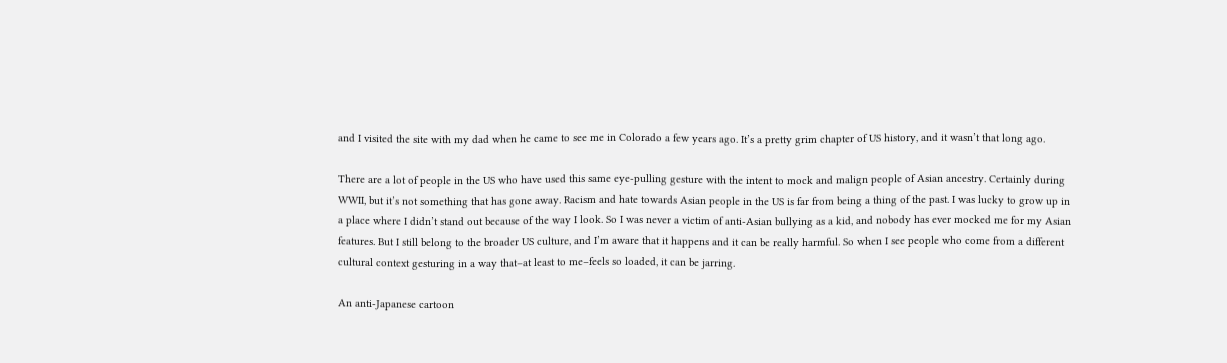and I visited the site with my dad when he came to see me in Colorado a few years ago. It’s a pretty grim chapter of US history, and it wasn’t that long ago.

There are a lot of people in the US who have used this same eye-pulling gesture with the intent to mock and malign people of Asian ancestry. Certainly during WWII, but it’s not something that has gone away. Racism and hate towards Asian people in the US is far from being a thing of the past. I was lucky to grow up in a place where I didn’t stand out because of the way I look. So I was never a victim of anti-Asian bullying as a kid, and nobody has ever mocked me for my Asian features. But I still belong to the broader US culture, and I’m aware that it happens and it can be really harmful. So when I see people who come from a different cultural context gesturing in a way that–at least to me–feels so loaded, it can be jarring.

An anti-Japanese cartoon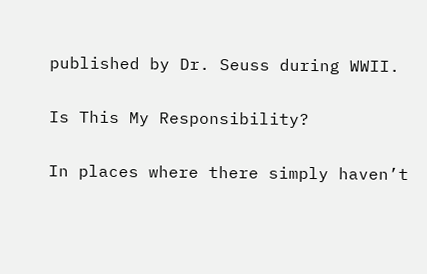published by Dr. Seuss during WWII.

Is This My Responsibility?

In places where there simply haven’t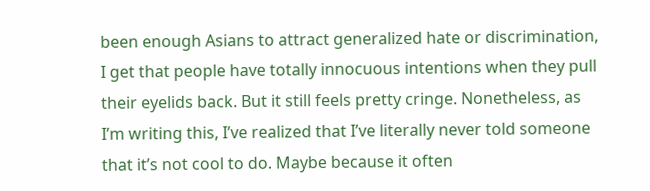been enough Asians to attract generalized hate or discrimination, I get that people have totally innocuous intentions when they pull their eyelids back. But it still feels pretty cringe. Nonetheless, as I’m writing this, I’ve realized that I’ve literally never told someone that it’s not cool to do. Maybe because it often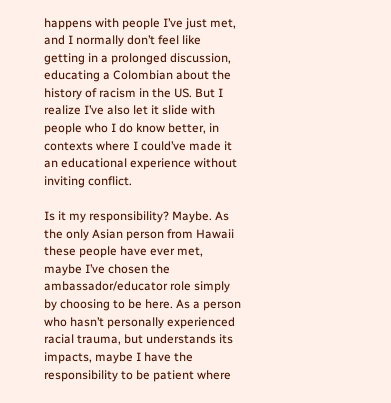happens with people I’ve just met, and I normally don’t feel like getting in a prolonged discussion, educating a Colombian about the history of racism in the US. But I realize I’ve also let it slide with people who I do know better, in contexts where I could’ve made it an educational experience without inviting conflict.

Is it my responsibility? Maybe. As the only Asian person from Hawaii these people have ever met, maybe I’ve chosen the ambassador/educator role simply by choosing to be here. As a person who hasn’t personally experienced racial trauma, but understands its impacts, maybe I have the responsibility to be patient where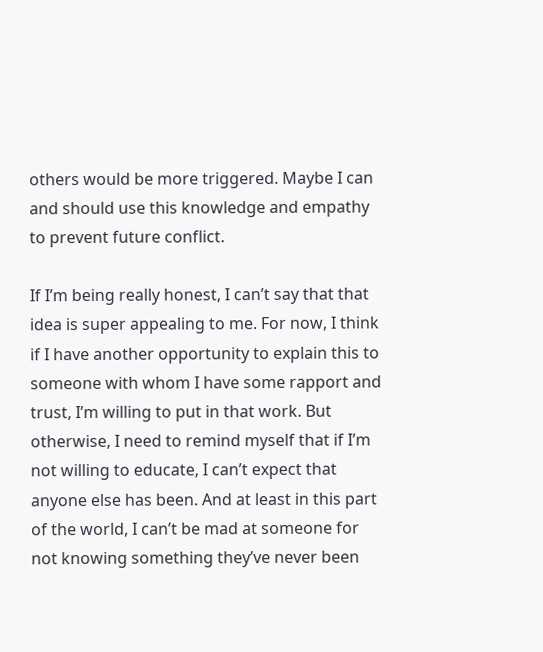others would be more triggered. Maybe I can and should use this knowledge and empathy to prevent future conflict.

If I’m being really honest, I can’t say that that idea is super appealing to me. For now, I think if I have another opportunity to explain this to someone with whom I have some rapport and trust, I’m willing to put in that work. But otherwise, I need to remind myself that if I’m not willing to educate, I can’t expect that anyone else has been. And at least in this part of the world, I can’t be mad at someone for not knowing something they’ve never been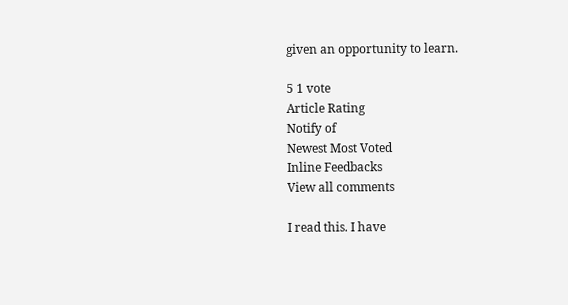given an opportunity to learn.

5 1 vote
Article Rating
Notify of
Newest Most Voted
Inline Feedbacks
View all comments

I read this. I have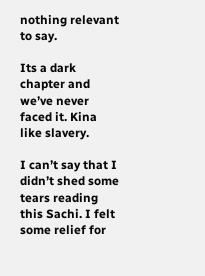nothing relevant to say.

Its a dark chapter and we’ve never faced it. Kina like slavery.

I can’t say that I didn’t shed some tears reading this Sachi. I felt some relief for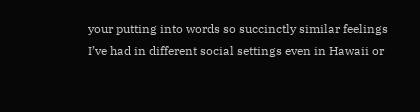your putting into words so succinctly similar feelings I’ve had in different social settings even in Hawaii or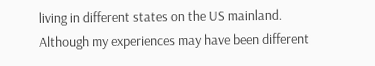living in different states on the US mainland. Although my experiences may have been different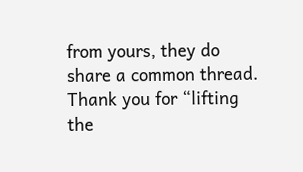from yours, they do share a common thread. Thank you for “lifting the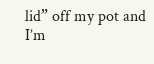lid” off my pot and I’m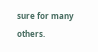sure for many others.